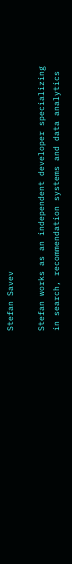Stefan Savev

Stefan works as an independent developer specializing in search, recommendation systems and data analytics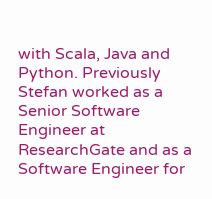with Scala, Java and Python. Previously Stefan worked as a Senior Software Engineer at ResearchGate and as a Software Engineer for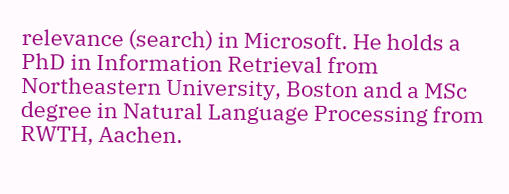relevance (search) in Microsoft. He holds a PhD in Information Retrieval from Northeastern University, Boston and a MSc degree in Natural Language Processing from RWTH, Aachen.